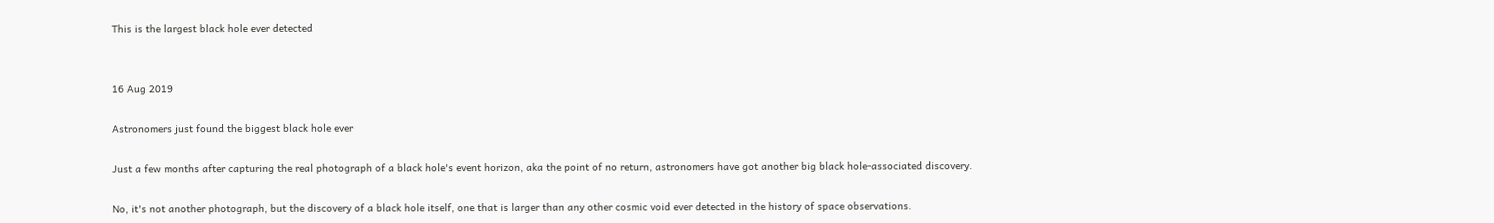This is the largest black hole ever detected


16 Aug 2019

Astronomers just found the biggest black hole ever

Just a few months after capturing the real photograph of a black hole's event horizon, aka the point of no return, astronomers have got another big black hole-associated discovery.

No, it's not another photograph, but the discovery of a black hole itself, one that is larger than any other cosmic void ever detected in the history of space observations.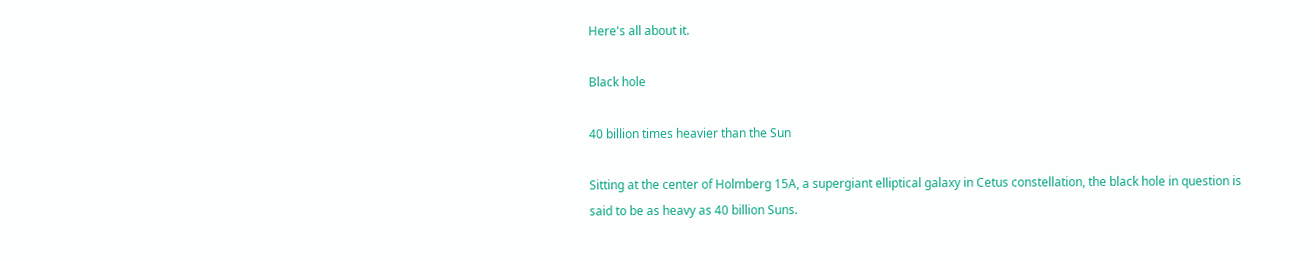Here's all about it.

Black hole

40 billion times heavier than the Sun

Sitting at the center of Holmberg 15A, a supergiant elliptical galaxy in Cetus constellation, the black hole in question is said to be as heavy as 40 billion Suns.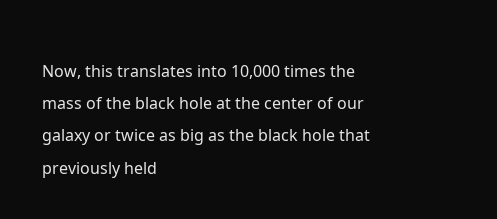Now, this translates into 10,000 times the mass of the black hole at the center of our galaxy or twice as big as the black hole that previously held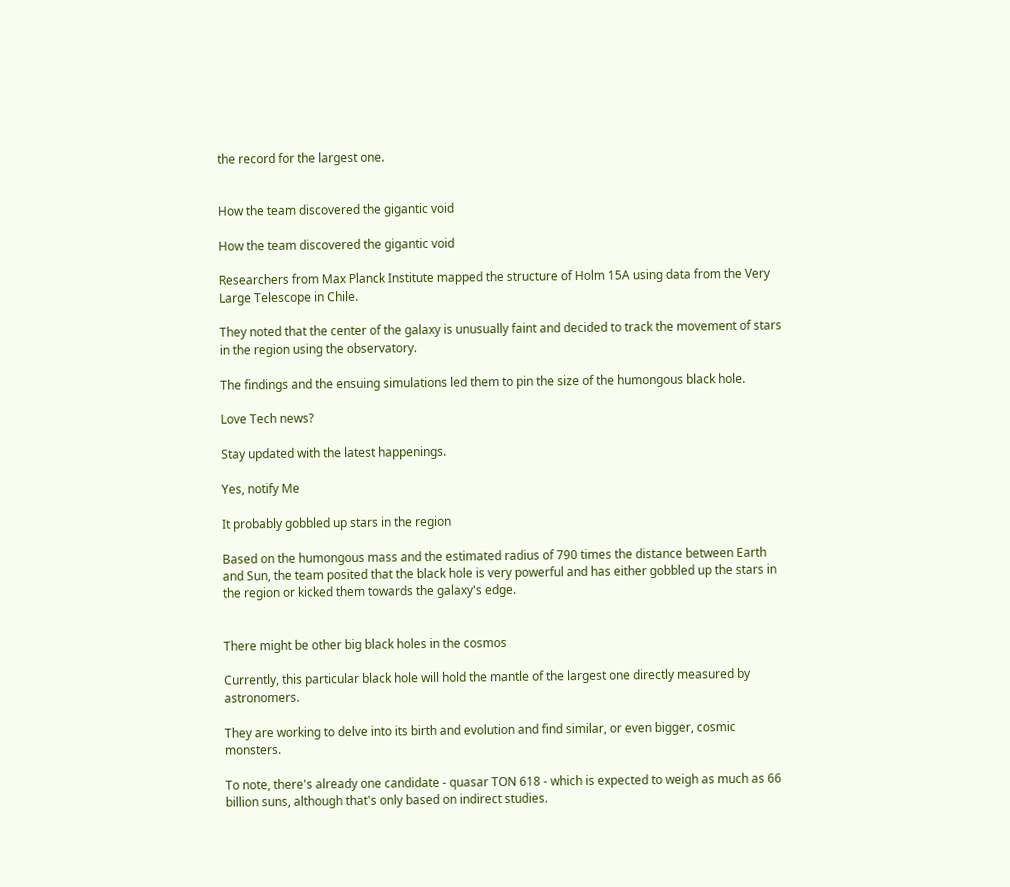the record for the largest one.


How the team discovered the gigantic void

How the team discovered the gigantic void

Researchers from Max Planck Institute mapped the structure of Holm 15A using data from the Very Large Telescope in Chile.

They noted that the center of the galaxy is unusually faint and decided to track the movement of stars in the region using the observatory.

The findings and the ensuing simulations led them to pin the size of the humongous black hole.

Love Tech news?

Stay updated with the latest happenings.

Yes, notify Me

It probably gobbled up stars in the region

Based on the humongous mass and the estimated radius of 790 times the distance between Earth and Sun, the team posited that the black hole is very powerful and has either gobbled up the stars in the region or kicked them towards the galaxy's edge.


There might be other big black holes in the cosmos

Currently, this particular black hole will hold the mantle of the largest one directly measured by astronomers.

They are working to delve into its birth and evolution and find similar, or even bigger, cosmic monsters.

To note, there's already one candidate - quasar TON 618 - which is expected to weigh as much as 66 billion suns, although that's only based on indirect studies.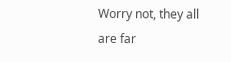Worry not, they all are far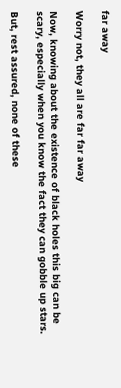far away

Worry not, they all are far far away

Now, knowing about the existence of black holes this big can be scary, especially when you know the fact they can gobble up stars.

But, rest assured, none of these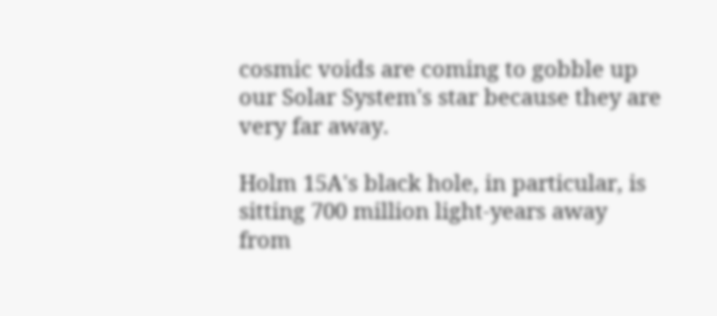cosmic voids are coming to gobble up our Solar System's star because they are very far away.

Holm 15A's black hole, in particular, is sitting 700 million light-years away from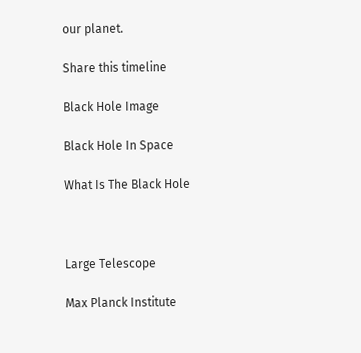our planet.

Share this timeline

Black Hole Image

Black Hole In Space

What Is The Black Hole



Large Telescope

Max Planck Institute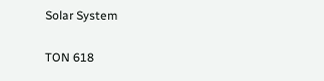Solar System

TON 618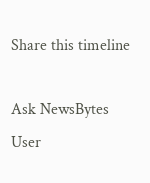Share this timeline

Ask NewsBytes
User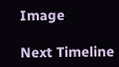Image

Next Timeline